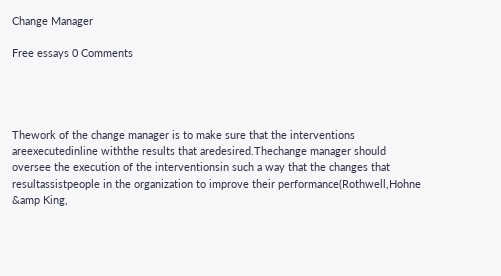Change Manager

Free essays 0 Comments




Thework of the change manager is to make sure that the interventions areexecutedinline withthe results that aredesired.Thechange manager should oversee the execution of the interventionsin such a way that the changes that resultassistpeople in the organization to improve their performance(Rothwell,Hohne &amp King,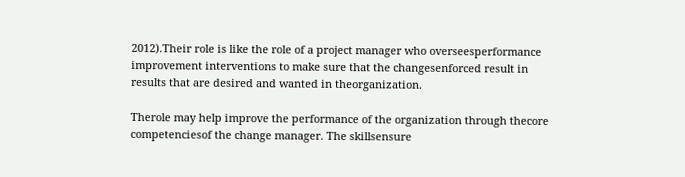2012).Their role is like the role of a project manager who overseesperformance improvement interventions to make sure that the changesenforced result in results that are desired and wanted in theorganization.

Therole may help improve the performance of the organization through thecore competenciesof the change manager. The skillsensure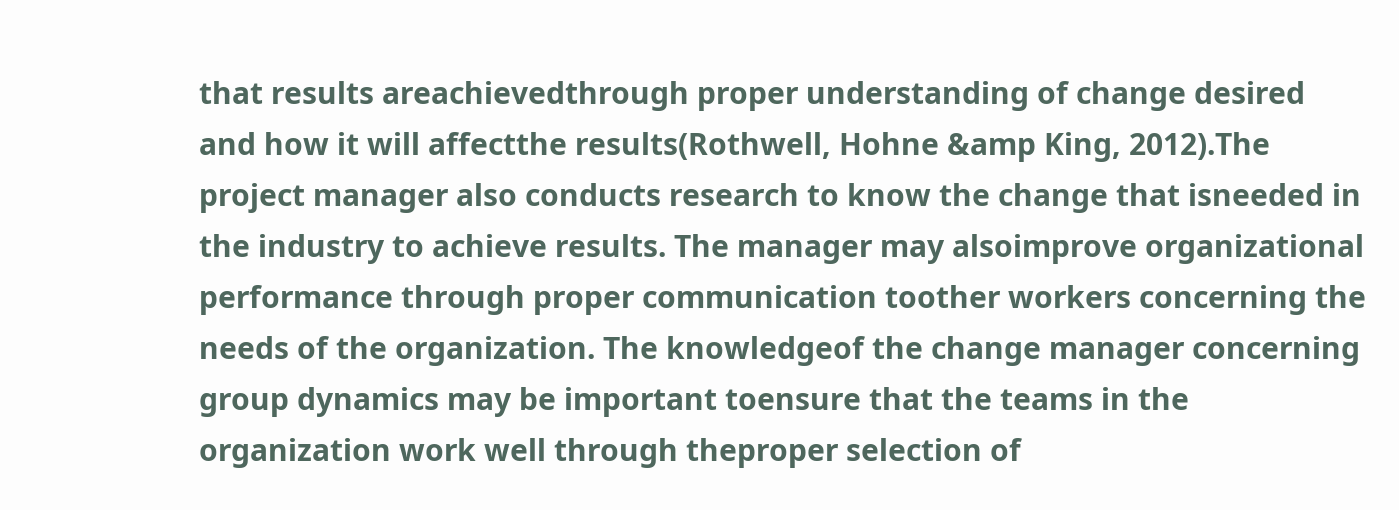that results areachievedthrough proper understanding of change desired and how it will affectthe results(Rothwell, Hohne &amp King, 2012).The project manager also conducts research to know the change that isneeded in the industry to achieve results. The manager may alsoimprove organizational performance through proper communication toother workers concerning the needs of the organization. The knowledgeof the change manager concerning group dynamics may be important toensure that the teams in the organization work well through theproper selection of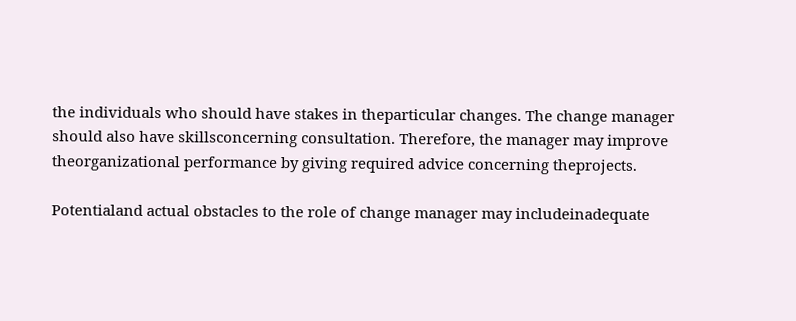the individuals who should have stakes in theparticular changes. The change manager should also have skillsconcerning consultation. Therefore, the manager may improve theorganizational performance by giving required advice concerning theprojects.

Potentialand actual obstacles to the role of change manager may includeinadequate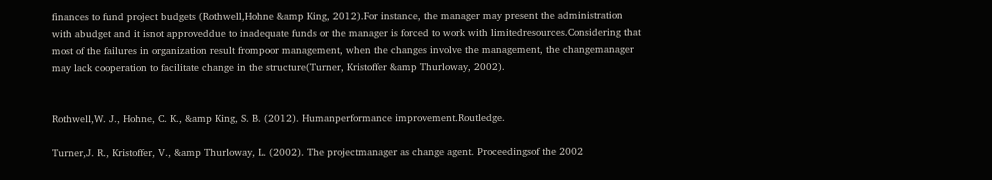finances to fund project budgets (Rothwell,Hohne &amp King, 2012).For instance, the manager may present the administration with abudget and it isnot approveddue to inadequate funds or the manager is forced to work with limitedresources.Considering that most of the failures in organization result frompoor management, when the changes involve the management, the changemanager may lack cooperation to facilitate change in the structure(Turner, Kristoffer &amp Thurloway, 2002).


Rothwell,W. J., Hohne, C. K., &amp King, S. B. (2012). Humanperformance improvement.Routledge.

Turner,J. R., Kristoffer, V., &amp Thurloway, L. (2002). The projectmanager as change agent. Proceedingsof the 2002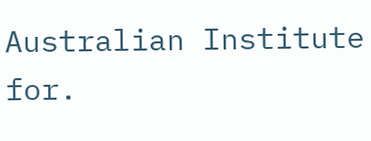Australian Institute for.